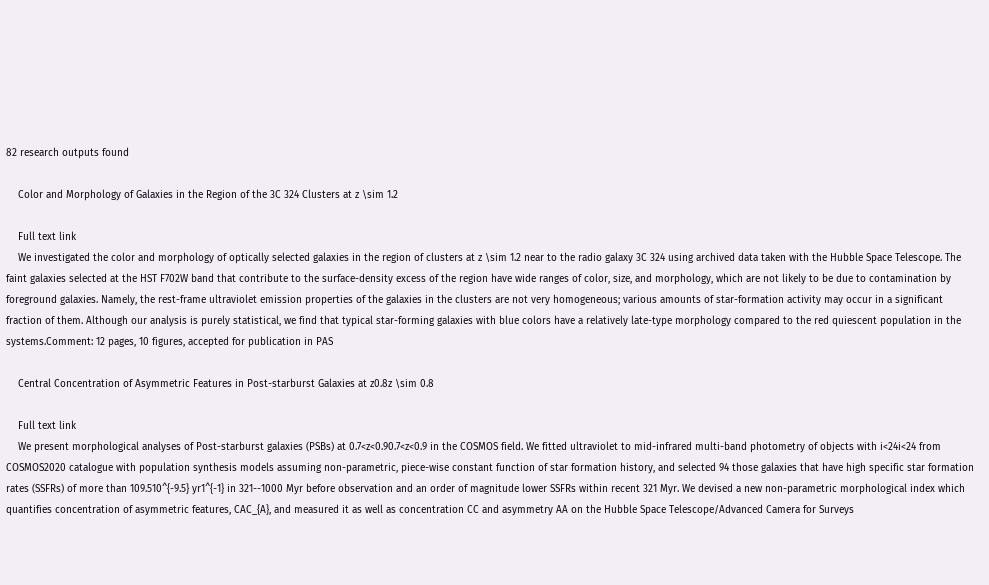82 research outputs found

    Color and Morphology of Galaxies in the Region of the 3C 324 Clusters at z \sim 1.2

    Full text link
    We investigated the color and morphology of optically selected galaxies in the region of clusters at z \sim 1.2 near to the radio galaxy 3C 324 using archived data taken with the Hubble Space Telescope. The faint galaxies selected at the HST F702W band that contribute to the surface-density excess of the region have wide ranges of color, size, and morphology, which are not likely to be due to contamination by foreground galaxies. Namely, the rest-frame ultraviolet emission properties of the galaxies in the clusters are not very homogeneous; various amounts of star-formation activity may occur in a significant fraction of them. Although our analysis is purely statistical, we find that typical star-forming galaxies with blue colors have a relatively late-type morphology compared to the red quiescent population in the systems.Comment: 12 pages, 10 figures, accepted for publication in PAS

    Central Concentration of Asymmetric Features in Post-starburst Galaxies at z0.8z \sim 0.8

    Full text link
    We present morphological analyses of Post-starburst galaxies (PSBs) at 0.7<z<0.90.7<z<0.9 in the COSMOS field. We fitted ultraviolet to mid-infrared multi-band photometry of objects with i<24i<24 from COSMOS2020 catalogue with population synthesis models assuming non-parametric, piece-wise constant function of star formation history, and selected 94 those galaxies that have high specific star formation rates (SSFRs) of more than 109.510^{-9.5} yr1^{-1} in 321--1000 Myr before observation and an order of magnitude lower SSFRs within recent 321 Myr. We devised a new non-parametric morphological index which quantifies concentration of asymmetric features, CAC_{A}, and measured it as well as concentration CC and asymmetry AA on the Hubble Space Telescope/Advanced Camera for Surveys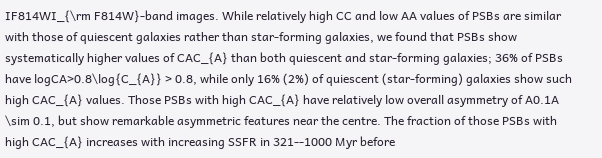IF814WI_{\rm F814W}-band images. While relatively high CC and low AA values of PSBs are similar with those of quiescent galaxies rather than star-forming galaxies, we found that PSBs show systematically higher values of CAC_{A} than both quiescent and star-forming galaxies; 36% of PSBs have logCA>0.8\log{C_{A}} > 0.8, while only 16% (2%) of quiescent (star-forming) galaxies show such high CAC_{A} values. Those PSBs with high CAC_{A} have relatively low overall asymmetry of A0.1A \sim 0.1, but show remarkable asymmetric features near the centre. The fraction of those PSBs with high CAC_{A} increases with increasing SSFR in 321--1000 Myr before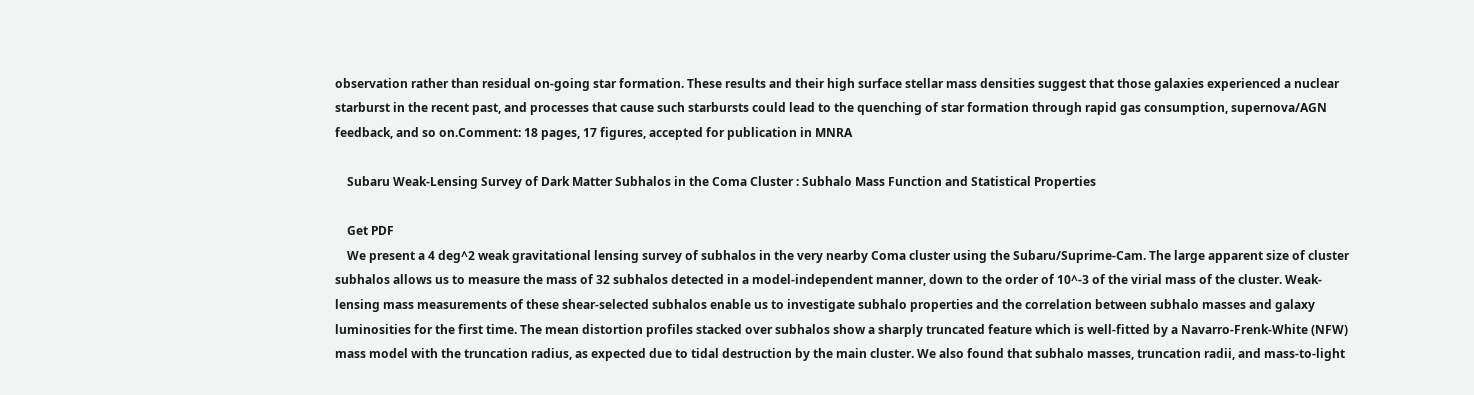observation rather than residual on-going star formation. These results and their high surface stellar mass densities suggest that those galaxies experienced a nuclear starburst in the recent past, and processes that cause such starbursts could lead to the quenching of star formation through rapid gas consumption, supernova/AGN feedback, and so on.Comment: 18 pages, 17 figures, accepted for publication in MNRA

    Subaru Weak-Lensing Survey of Dark Matter Subhalos in the Coma Cluster : Subhalo Mass Function and Statistical Properties

    Get PDF
    We present a 4 deg^2 weak gravitational lensing survey of subhalos in the very nearby Coma cluster using the Subaru/Suprime-Cam. The large apparent size of cluster subhalos allows us to measure the mass of 32 subhalos detected in a model-independent manner, down to the order of 10^-3 of the virial mass of the cluster. Weak-lensing mass measurements of these shear-selected subhalos enable us to investigate subhalo properties and the correlation between subhalo masses and galaxy luminosities for the first time. The mean distortion profiles stacked over subhalos show a sharply truncated feature which is well-fitted by a Navarro-Frenk-White (NFW) mass model with the truncation radius, as expected due to tidal destruction by the main cluster. We also found that subhalo masses, truncation radii, and mass-to-light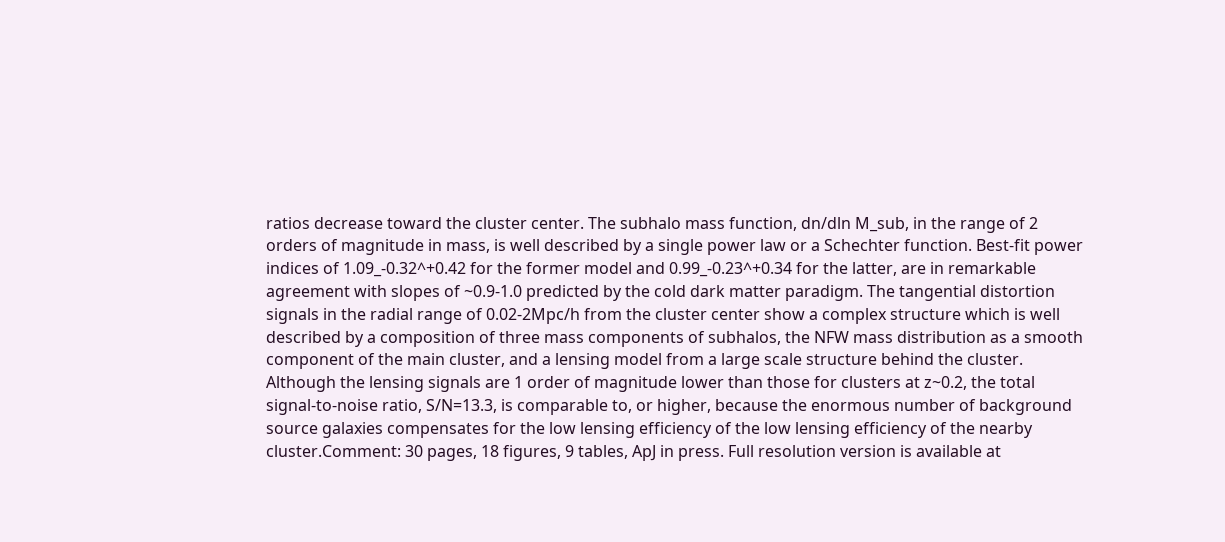ratios decrease toward the cluster center. The subhalo mass function, dn/dln M_sub, in the range of 2 orders of magnitude in mass, is well described by a single power law or a Schechter function. Best-fit power indices of 1.09_-0.32^+0.42 for the former model and 0.99_-0.23^+0.34 for the latter, are in remarkable agreement with slopes of ~0.9-1.0 predicted by the cold dark matter paradigm. The tangential distortion signals in the radial range of 0.02-2Mpc/h from the cluster center show a complex structure which is well described by a composition of three mass components of subhalos, the NFW mass distribution as a smooth component of the main cluster, and a lensing model from a large scale structure behind the cluster. Although the lensing signals are 1 order of magnitude lower than those for clusters at z~0.2, the total signal-to-noise ratio, S/N=13.3, is comparable to, or higher, because the enormous number of background source galaxies compensates for the low lensing efficiency of the low lensing efficiency of the nearby cluster.Comment: 30 pages, 18 figures, 9 tables, ApJ in press. Full resolution version is available at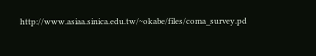http://www.asiaa.sinica.edu.tw/~okabe/files/coma_survey.pd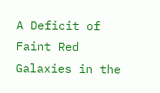A Deficit of Faint Red Galaxies in the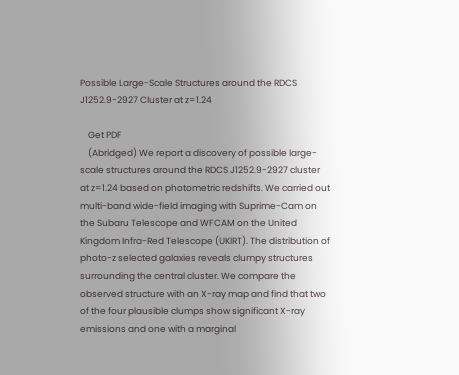Possible Large-Scale Structures around the RDCS J1252.9-2927 Cluster at z=1.24

    Get PDF
    (Abridged) We report a discovery of possible large-scale structures around the RDCS J1252.9-2927 cluster at z=1.24 based on photometric redshifts. We carried out multi-band wide-field imaging with Suprime-Cam on the Subaru Telescope and WFCAM on the United Kingdom Infra-Red Telescope (UKIRT). The distribution of photo-z selected galaxies reveals clumpy structures surrounding the central cluster. We compare the observed structure with an X-ray map and find that two of the four plausible clumps show significant X-ray emissions and one with a marginal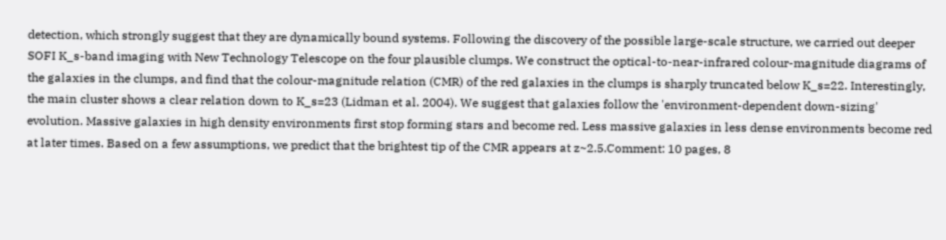detection, which strongly suggest that they are dynamically bound systems. Following the discovery of the possible large-scale structure, we carried out deeper SOFI K_s-band imaging with New Technology Telescope on the four plausible clumps. We construct the optical-to-near-infrared colour-magnitude diagrams of the galaxies in the clumps, and find that the colour-magnitude relation (CMR) of the red galaxies in the clumps is sharply truncated below K_s=22. Interestingly, the main cluster shows a clear relation down to K_s=23 (Lidman et al. 2004). We suggest that galaxies follow the 'environment-dependent down-sizing' evolution. Massive galaxies in high density environments first stop forming stars and become red. Less massive galaxies in less dense environments become red at later times. Based on a few assumptions, we predict that the brightest tip of the CMR appears at z~2.5.Comment: 10 pages, 8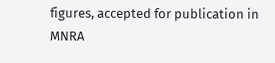figures, accepted for publication in MNRA